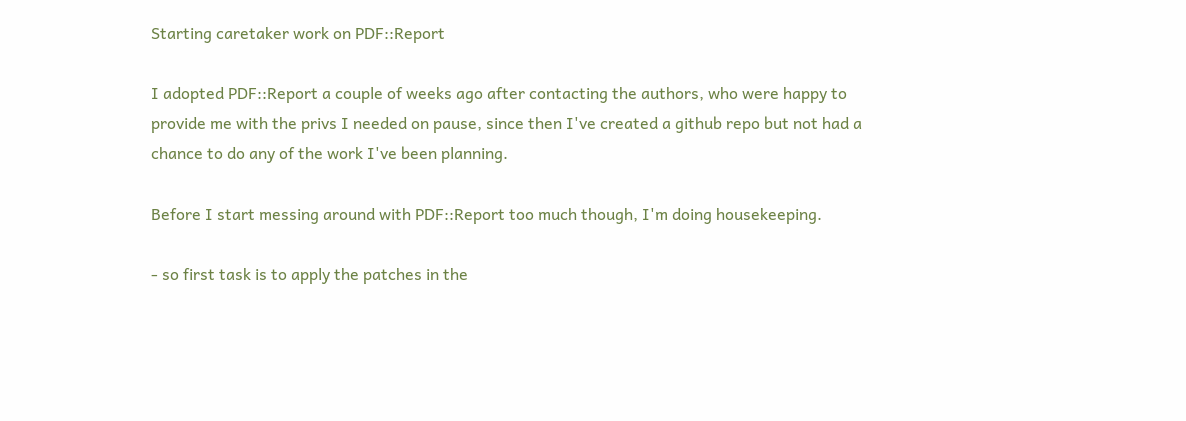Starting caretaker work on PDF::Report

I adopted PDF::Report a couple of weeks ago after contacting the authors, who were happy to provide me with the privs I needed on pause, since then I've created a github repo but not had a chance to do any of the work I've been planning.

Before I start messing around with PDF::Report too much though, I'm doing housekeeping.

- so first task is to apply the patches in the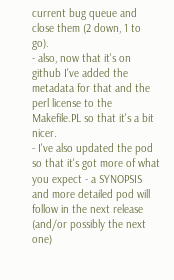current bug queue and close them (2 down, 1 to go).
- also, now that it's on github I've added the metadata for that and the perl license to the Makefile.PL so that it's a bit nicer.
- I've also updated the pod so that it's got more of what you expect - a SYNOPSIS and more detailed pod will follow in the next release (and/or possibly the next one)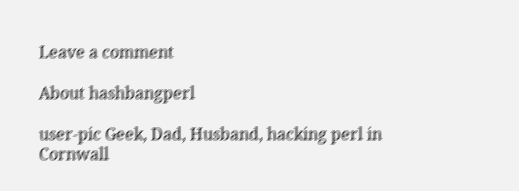Leave a comment

About hashbangperl

user-pic Geek, Dad, Husband, hacking perl in Cornwall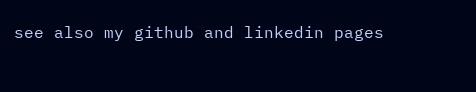see also my github and linkedin pages